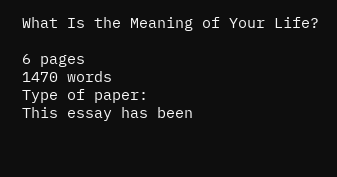What Is the Meaning of Your Life?

6 pages
1470 words
Type of paper:
This essay has been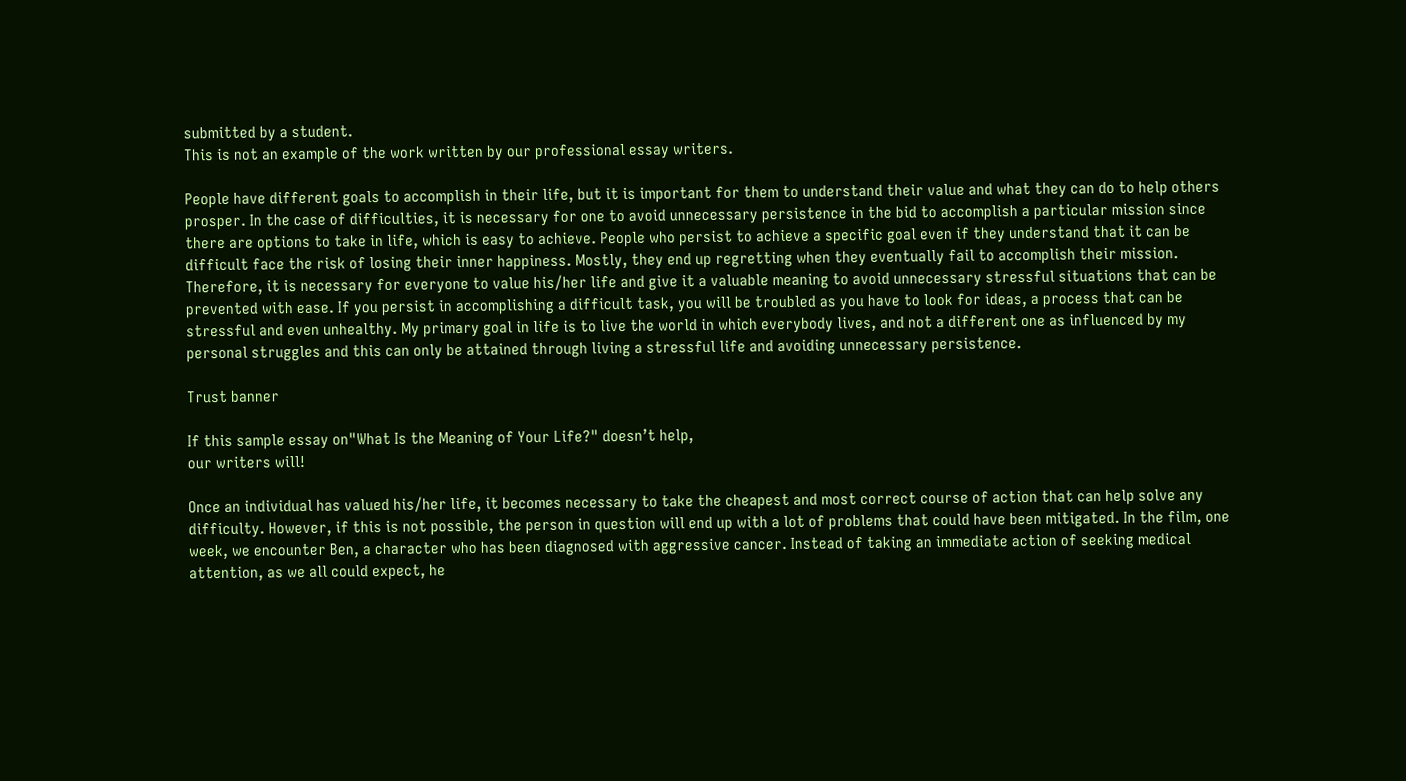submitted by a student.
This is not an example of the work written by our professional essay writers.

People have different goals to accomplish in their life, but it is important for them to understand their value and what they can do to help others prosper. In the case of difficulties, it is necessary for one to avoid unnecessary persistence in the bid to accomplish a particular mission since there are options to take in life, which is easy to achieve. People who persist to achieve a specific goal even if they understand that it can be difficult face the risk of losing their inner happiness. Mostly, they end up regretting when they eventually fail to accomplish their mission. Therefore, it is necessary for everyone to value his/her life and give it a valuable meaning to avoid unnecessary stressful situations that can be prevented with ease. If you persist in accomplishing a difficult task, you will be troubled as you have to look for ideas, a process that can be stressful and even unhealthy. My primary goal in life is to live the world in which everybody lives, and not a different one as influenced by my personal struggles and this can only be attained through living a stressful life and avoiding unnecessary persistence.

Trust banner

If this sample essay on"What Is the Meaning of Your Life?" doesn’t help,
our writers will!

Once an individual has valued his/her life, it becomes necessary to take the cheapest and most correct course of action that can help solve any difficulty. However, if this is not possible, the person in question will end up with a lot of problems that could have been mitigated. In the film, one week, we encounter Ben, a character who has been diagnosed with aggressive cancer. Instead of taking an immediate action of seeking medical attention, as we all could expect, he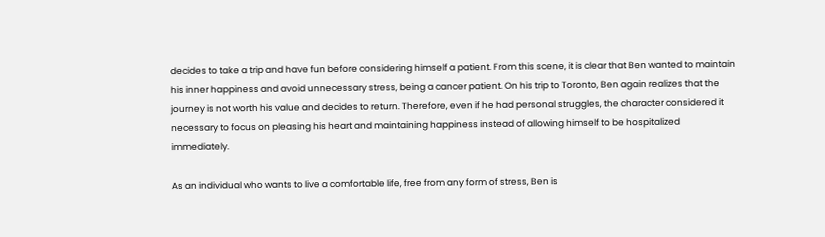decides to take a trip and have fun before considering himself a patient. From this scene, it is clear that Ben wanted to maintain his inner happiness and avoid unnecessary stress, being a cancer patient. On his trip to Toronto, Ben again realizes that the journey is not worth his value and decides to return. Therefore, even if he had personal struggles, the character considered it necessary to focus on pleasing his heart and maintaining happiness instead of allowing himself to be hospitalized immediately.

As an individual who wants to live a comfortable life, free from any form of stress, Ben is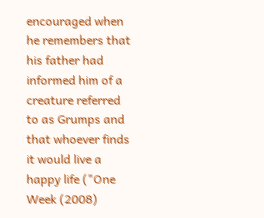encouraged when he remembers that his father had informed him of a creature referred to as Grumps and that whoever finds it would live a happy life ("One Week (2008)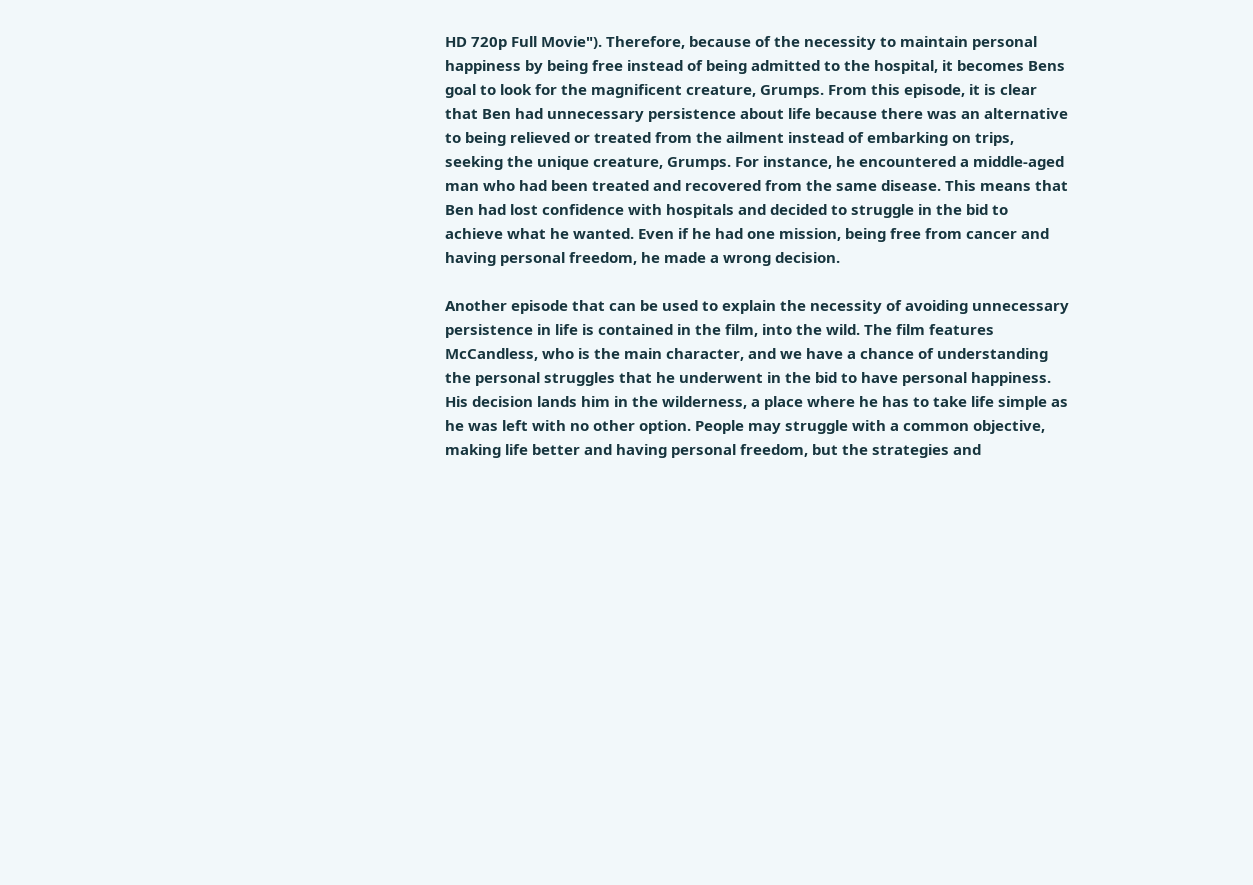HD 720p Full Movie"). Therefore, because of the necessity to maintain personal happiness by being free instead of being admitted to the hospital, it becomes Bens goal to look for the magnificent creature, Grumps. From this episode, it is clear that Ben had unnecessary persistence about life because there was an alternative to being relieved or treated from the ailment instead of embarking on trips, seeking the unique creature, Grumps. For instance, he encountered a middle-aged man who had been treated and recovered from the same disease. This means that Ben had lost confidence with hospitals and decided to struggle in the bid to achieve what he wanted. Even if he had one mission, being free from cancer and having personal freedom, he made a wrong decision.

Another episode that can be used to explain the necessity of avoiding unnecessary persistence in life is contained in the film, into the wild. The film features McCandless, who is the main character, and we have a chance of understanding the personal struggles that he underwent in the bid to have personal happiness. His decision lands him in the wilderness, a place where he has to take life simple as he was left with no other option. People may struggle with a common objective, making life better and having personal freedom, but the strategies and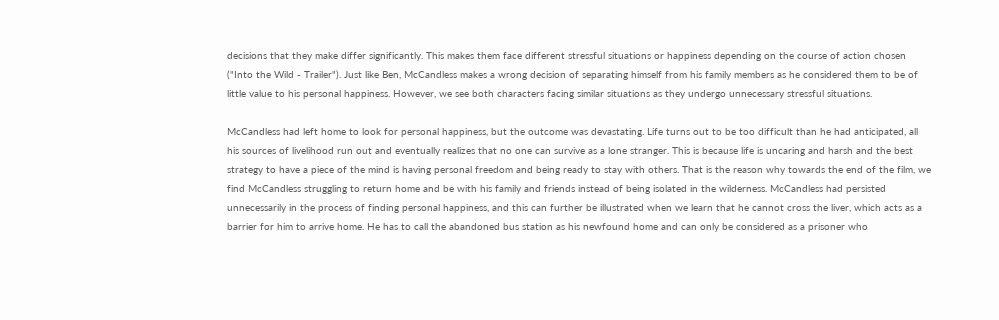decisions that they make differ significantly. This makes them face different stressful situations or happiness depending on the course of action chosen ("Into the Wild - Trailer"). Just like Ben, McCandless makes a wrong decision of separating himself from his family members as he considered them to be of little value to his personal happiness. However, we see both characters facing similar situations as they undergo unnecessary stressful situations.

McCandless had left home to look for personal happiness, but the outcome was devastating. Life turns out to be too difficult than he had anticipated, all his sources of livelihood run out and eventually realizes that no one can survive as a lone stranger. This is because life is uncaring and harsh and the best strategy to have a piece of the mind is having personal freedom and being ready to stay with others. That is the reason why towards the end of the film, we find McCandless struggling to return home and be with his family and friends instead of being isolated in the wilderness. McCandless had persisted unnecessarily in the process of finding personal happiness, and this can further be illustrated when we learn that he cannot cross the liver, which acts as a barrier for him to arrive home. He has to call the abandoned bus station as his newfound home and can only be considered as a prisoner who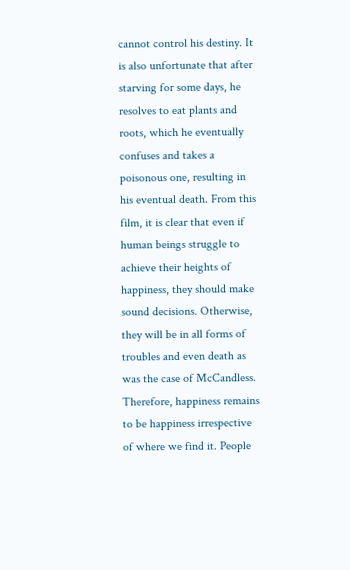cannot control his destiny. It is also unfortunate that after starving for some days, he resolves to eat plants and roots, which he eventually confuses and takes a poisonous one, resulting in his eventual death. From this film, it is clear that even if human beings struggle to achieve their heights of happiness, they should make sound decisions. Otherwise, they will be in all forms of troubles and even death as was the case of McCandless. Therefore, happiness remains to be happiness irrespective of where we find it. People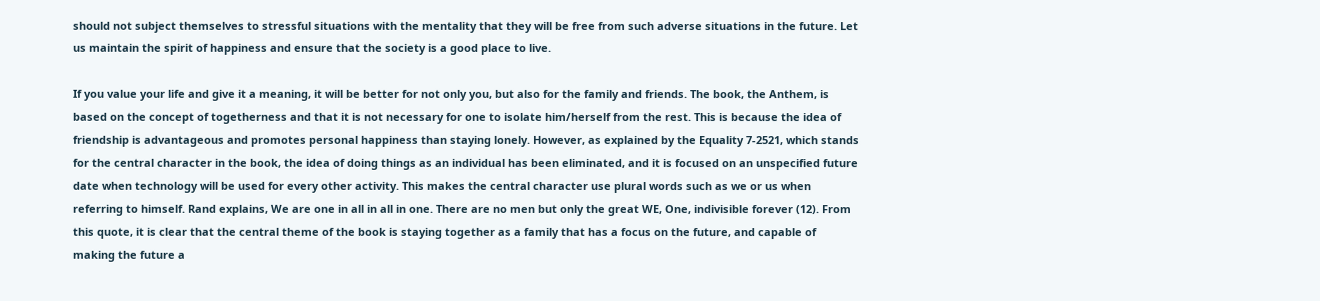should not subject themselves to stressful situations with the mentality that they will be free from such adverse situations in the future. Let us maintain the spirit of happiness and ensure that the society is a good place to live.

If you value your life and give it a meaning, it will be better for not only you, but also for the family and friends. The book, the Anthem, is based on the concept of togetherness and that it is not necessary for one to isolate him/herself from the rest. This is because the idea of friendship is advantageous and promotes personal happiness than staying lonely. However, as explained by the Equality 7-2521, which stands for the central character in the book, the idea of doing things as an individual has been eliminated, and it is focused on an unspecified future date when technology will be used for every other activity. This makes the central character use plural words such as we or us when referring to himself. Rand explains, We are one in all in all in one. There are no men but only the great WE, One, indivisible forever (12). From this quote, it is clear that the central theme of the book is staying together as a family that has a focus on the future, and capable of making the future a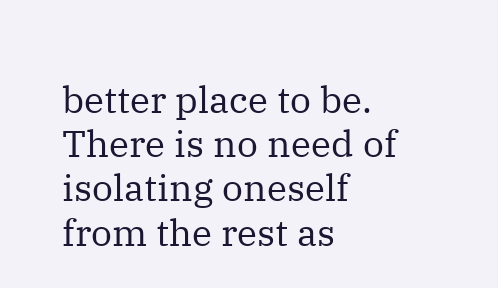better place to be. There is no need of isolating oneself from the rest as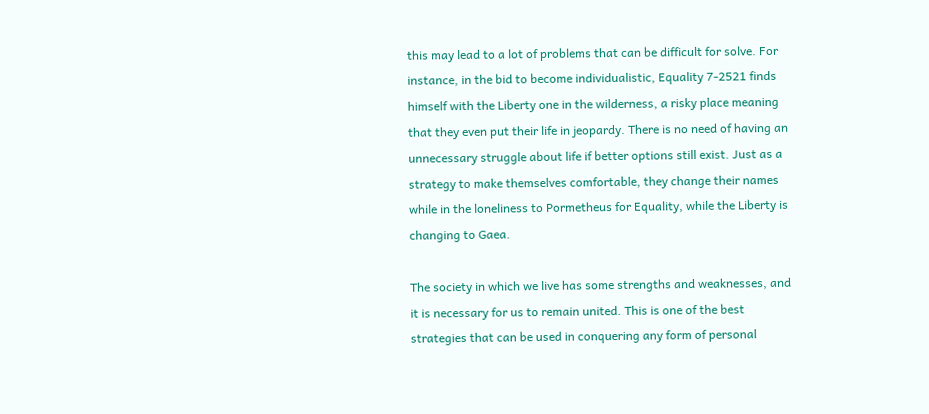this may lead to a lot of problems that can be difficult for solve. For instance, in the bid to become individualistic, Equality 7-2521 finds himself with the Liberty one in the wilderness, a risky place meaning that they even put their life in jeopardy. There is no need of having an unnecessary struggle about life if better options still exist. Just as a strategy to make themselves comfortable, they change their names while in the loneliness to Pormetheus for Equality, while the Liberty is changing to Gaea.

The society in which we live has some strengths and weaknesses, and it is necessary for us to remain united. This is one of the best strategies that can be used in conquering any form of personal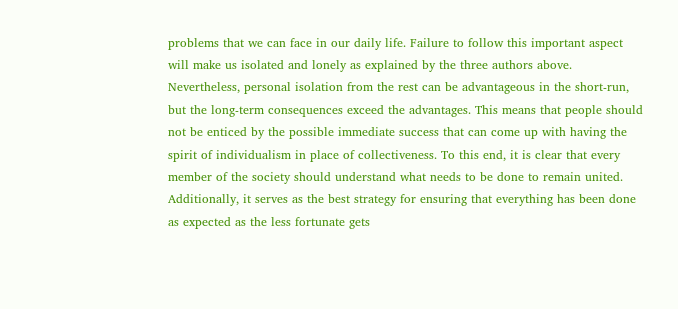problems that we can face in our daily life. Failure to follow this important aspect will make us isolated and lonely as explained by the three authors above. Nevertheless, personal isolation from the rest can be advantageous in the short-run, but the long-term consequences exceed the advantages. This means that people should not be enticed by the possible immediate success that can come up with having the spirit of individualism in place of collectiveness. To this end, it is clear that every member of the society should understand what needs to be done to remain united. Additionally, it serves as the best strategy for ensuring that everything has been done as expected as the less fortunate gets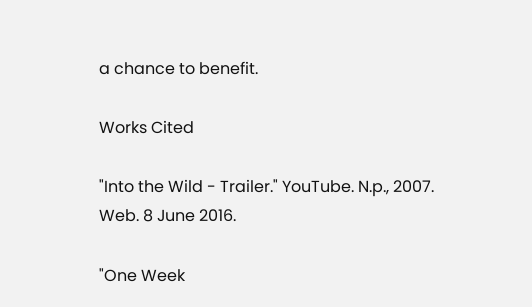a chance to benefit.

Works Cited

"Into the Wild - Trailer." YouTube. N.p., 2007. Web. 8 June 2016.

"One Week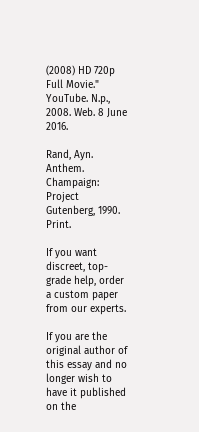(2008) HD 720p Full Movie." YouTube. N.p., 2008. Web. 8 June 2016.

Rand, Ayn. Anthem. Champaign: Project Gutenberg, 1990. Print.

If you want discreet, top-grade help, order a custom paper from our experts.

If you are the original author of this essay and no longer wish to have it published on the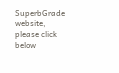SuperbGrade website, please click below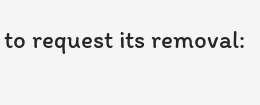to request its removal: